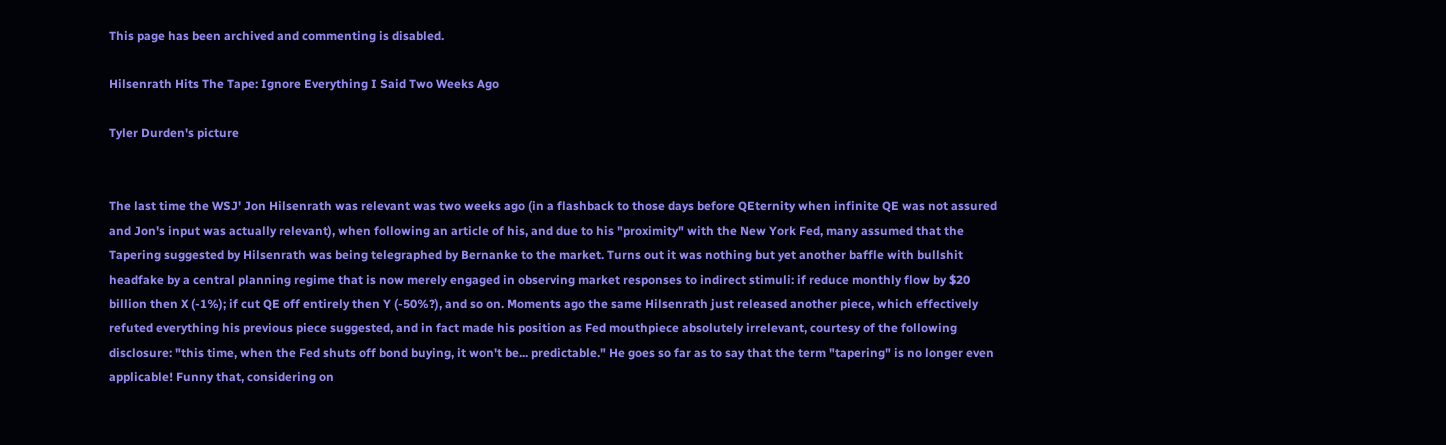This page has been archived and commenting is disabled.

Hilsenrath Hits The Tape: Ignore Everything I Said Two Weeks Ago

Tyler Durden's picture


The last time the WSJ' Jon Hilsenrath was relevant was two weeks ago (in a flashback to those days before QEternity when infinite QE was not assured and Jon's input was actually relevant), when following an article of his, and due to his "proximity" with the New York Fed, many assumed that the Tapering suggested by Hilsenrath was being telegraphed by Bernanke to the market. Turns out it was nothing but yet another baffle with bullshit headfake by a central planning regime that is now merely engaged in observing market responses to indirect stimuli: if reduce monthly flow by $20 billion then X (-1%); if cut QE off entirely then Y (-50%?), and so on. Moments ago the same Hilsenrath just released another piece, which effectively refuted everything his previous piece suggested, and in fact made his position as Fed mouthpiece absolutely irrelevant, courtesy of the following disclosure: "this time, when the Fed shuts off bond buying, it won't be... predictable." He goes so far as to say that the term "tapering" is no longer even applicable! Funny that, considering on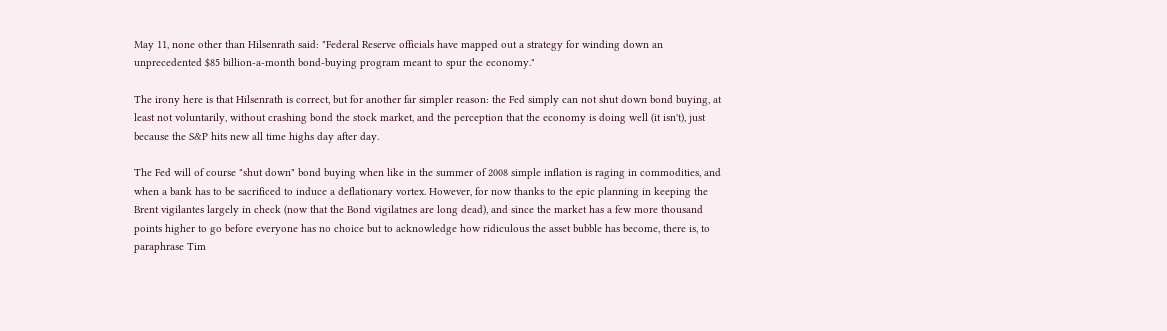May 11, none other than Hilsenrath said: "Federal Reserve officials have mapped out a strategy for winding down an unprecedented $85 billion-a-month bond-buying program meant to spur the economy."

The irony here is that Hilsenrath is correct, but for another far simpler reason: the Fed simply can not shut down bond buying, at least not voluntarily, without crashing bond the stock market, and the perception that the economy is doing well (it isn't), just because the S&P hits new all time highs day after day.

The Fed will of course "shut down" bond buying when like in the summer of 2008 simple inflation is raging in commodities, and when a bank has to be sacrificed to induce a deflationary vortex. However, for now thanks to the epic planning in keeping the Brent vigilantes largely in check (now that the Bond vigilatnes are long dead), and since the market has a few more thousand points higher to go before everyone has no choice but to acknowledge how ridiculous the asset bubble has become, there is, to paraphrase Tim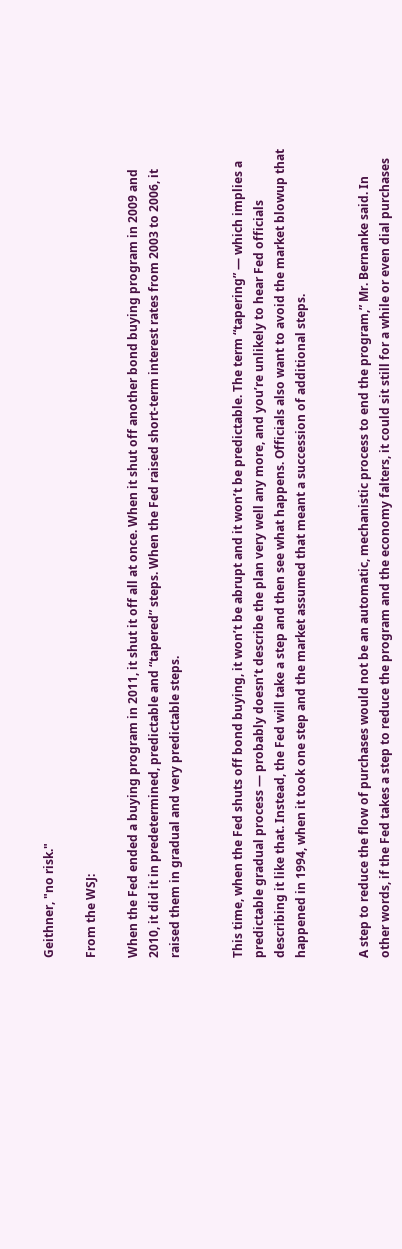Geithner, "no risk."

From the WSJ:

When the Fed ended a buying program in 2011, it shut it off all at once. When it shut off another bond buying program in 2009 and 2010, it did it in predetermined, predictable and “tapered” steps. When the Fed raised short-term interest rates from 2003 to 2006, it raised them in gradual and very predictable steps.


This time, when the Fed shuts off bond buying, it won’t be abrupt and it won’t be predictable. The term “tapering” — which implies a predictable gradual process — probably doesn’t describe the plan very well any more, and you’re unlikely to hear Fed officials describing it like that. Instead, the Fed will take a step and then see what happens. Officials also want to avoid the market blowup that happened in 1994, when it took one step and the market assumed that meant a succession of additional steps.


A step to reduce the flow of purchases would not be an automatic, mechanistic process to end the program,” Mr. Bernanke said. In other words, if the Fed takes a step to reduce the program and the economy falters, it could sit still for a while or even dial purchases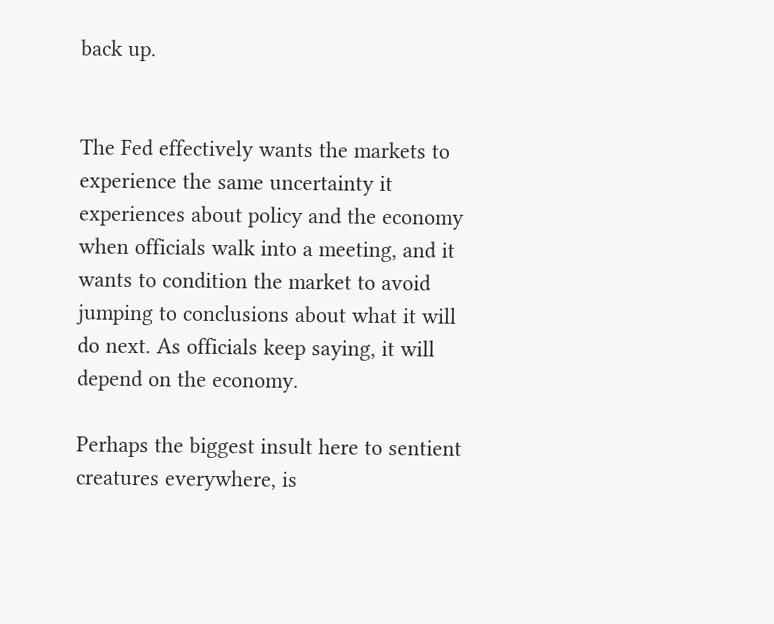back up.


The Fed effectively wants the markets to experience the same uncertainty it experiences about policy and the economy when officials walk into a meeting, and it wants to condition the market to avoid jumping to conclusions about what it will do next. As officials keep saying, it will depend on the economy.

Perhaps the biggest insult here to sentient creatures everywhere, is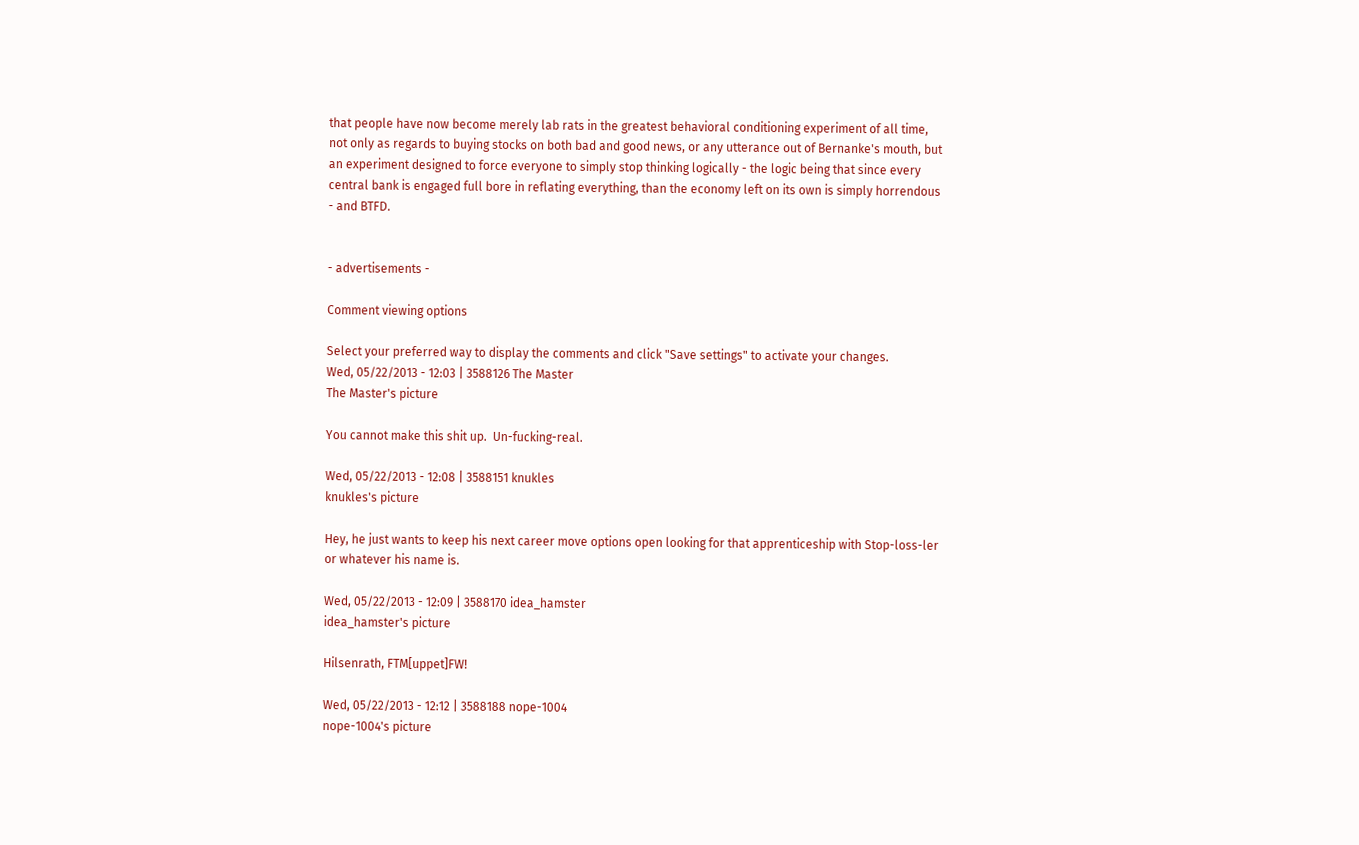that people have now become merely lab rats in the greatest behavioral conditioning experiment of all time, not only as regards to buying stocks on both bad and good news, or any utterance out of Bernanke's mouth, but an experiment designed to force everyone to simply stop thinking logically - the logic being that since every central bank is engaged full bore in reflating everything, than the economy left on its own is simply horrendous - and BTFD.


- advertisements -

Comment viewing options

Select your preferred way to display the comments and click "Save settings" to activate your changes.
Wed, 05/22/2013 - 12:03 | 3588126 The Master
The Master's picture

You cannot make this shit up.  Un-fucking-real.

Wed, 05/22/2013 - 12:08 | 3588151 knukles
knukles's picture

Hey, he just wants to keep his next career move options open looking for that apprenticeship with Stop-loss-ler or whatever his name is.

Wed, 05/22/2013 - 12:09 | 3588170 idea_hamster
idea_hamster's picture

Hilsenrath, FTM[uppet]FW!

Wed, 05/22/2013 - 12:12 | 3588188 nope-1004
nope-1004's picture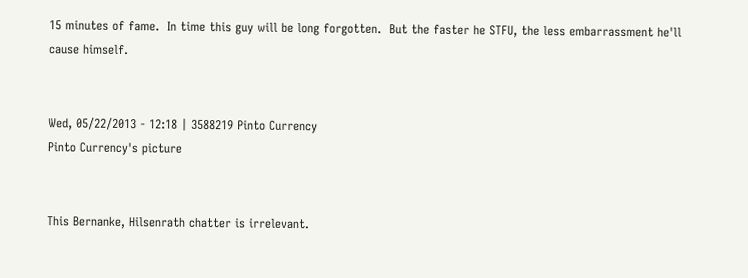15 minutes of fame.  In time this guy will be long forgotten.  But the faster he STFU, the less embarrassment he'll cause himself.


Wed, 05/22/2013 - 12:18 | 3588219 Pinto Currency
Pinto Currency's picture


This Bernanke, Hilsenrath chatter is irrelevant.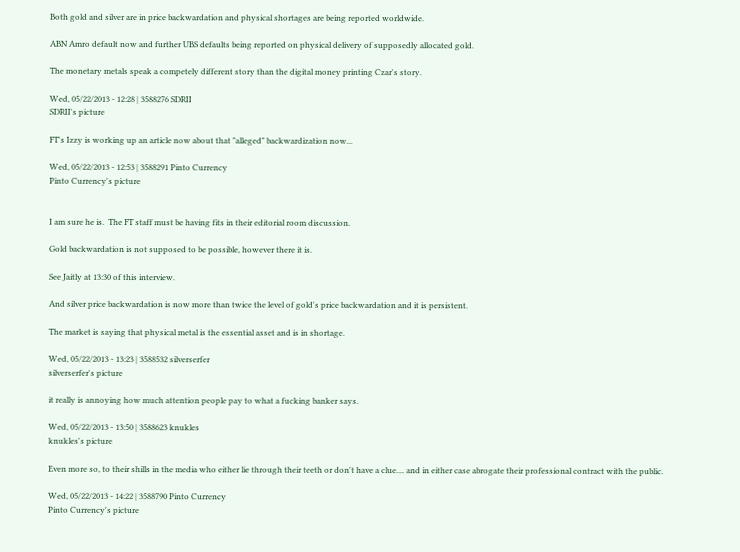Both gold and silver are in price backwardation and physical shortages are being reported worldwide.

ABN Amro default now and further UBS defaults being reported on physical delivery of supposedly allocated gold.

The monetary metals speak a competely different story than the digital money printing Czar's story.

Wed, 05/22/2013 - 12:28 | 3588276 SDRII
SDRII's picture

FT's Izzy is working up an article now about that "alleged" backwardization now...

Wed, 05/22/2013 - 12:53 | 3588291 Pinto Currency
Pinto Currency's picture


I am sure he is.  The FT staff must be having fits in their editorial room discussion.

Gold backwardation is not supposed to be possible, however there it is.

See Jaitly at 13:30 of this interview.

And silver price backwardation is now more than twice the level of gold's price backwardation and it is persistent.

The market is saying that physical metal is the essential asset and is in shortage.

Wed, 05/22/2013 - 13:23 | 3588532 silverserfer
silverserfer's picture

it really is annoying how much attention people pay to what a fucking banker says.

Wed, 05/22/2013 - 13:50 | 3588623 knukles
knukles's picture

Even more so, to their shills in the media who either lie through their teeth or don't have a clue.... and in either case abrogate their professional contract with the public.

Wed, 05/22/2013 - 14:22 | 3588790 Pinto Currency
Pinto Currency's picture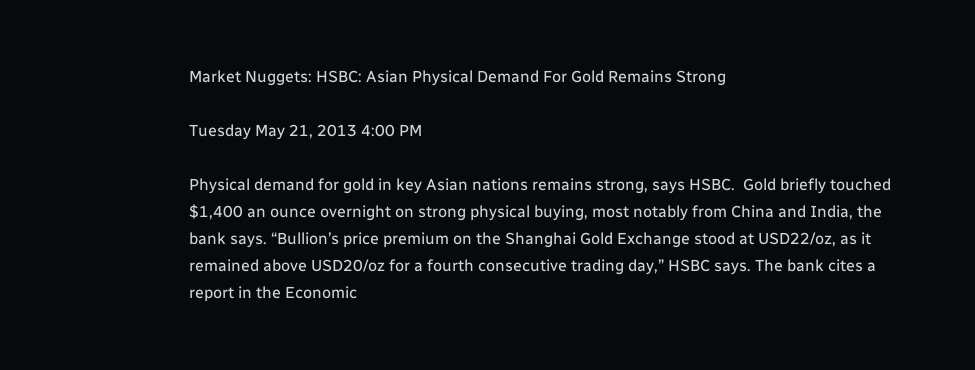Market Nuggets: HSBC: Asian Physical Demand For Gold Remains Strong

Tuesday May 21, 2013 4:00 PM

Physical demand for gold in key Asian nations remains strong, says HSBC.  Gold briefly touched $1,400 an ounce overnight on strong physical buying, most notably from China and India, the bank says. “Bullion’s price premium on the Shanghai Gold Exchange stood at USD22/oz, as it remained above USD20/oz for a fourth consecutive trading day,” HSBC says. The bank cites a report in the Economic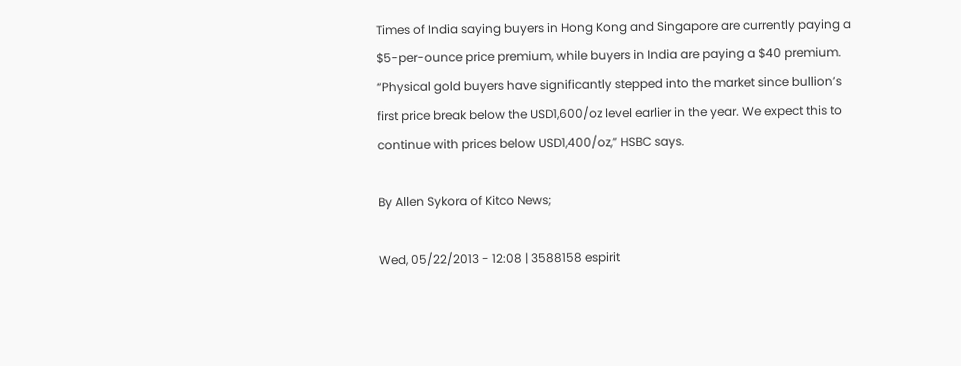Times of India saying buyers in Hong Kong and Singapore are currently paying a $5-per-ounce price premium, while buyers in India are paying a $40 premium. “Physical gold buyers have significantly stepped into the market since bullion’s first price break below the USD1,600/oz level earlier in the year. We expect this to continue with prices below USD1,400/oz,” HSBC says.

By Allen Sykora of Kitco News;

Wed, 05/22/2013 - 12:08 | 3588158 espirit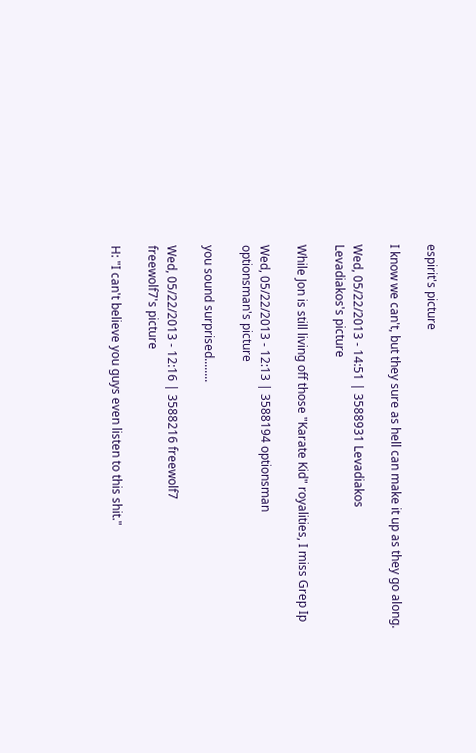espirit's picture

I know we can't, but they sure as hell can make it up as they go along.

Wed, 05/22/2013 - 14:51 | 3588931 Levadiakos
Levadiakos's picture

While Jon is still living off those "Karate Kid" royalities, I miss Grep Ip

Wed, 05/22/2013 - 12:13 | 3588194 optionsman
optionsman's picture

you sound surprised........

Wed, 05/22/2013 - 12:16 | 3588216 freewolf7
freewolf7's picture

H: "I can't believe you guys even listen to this shit."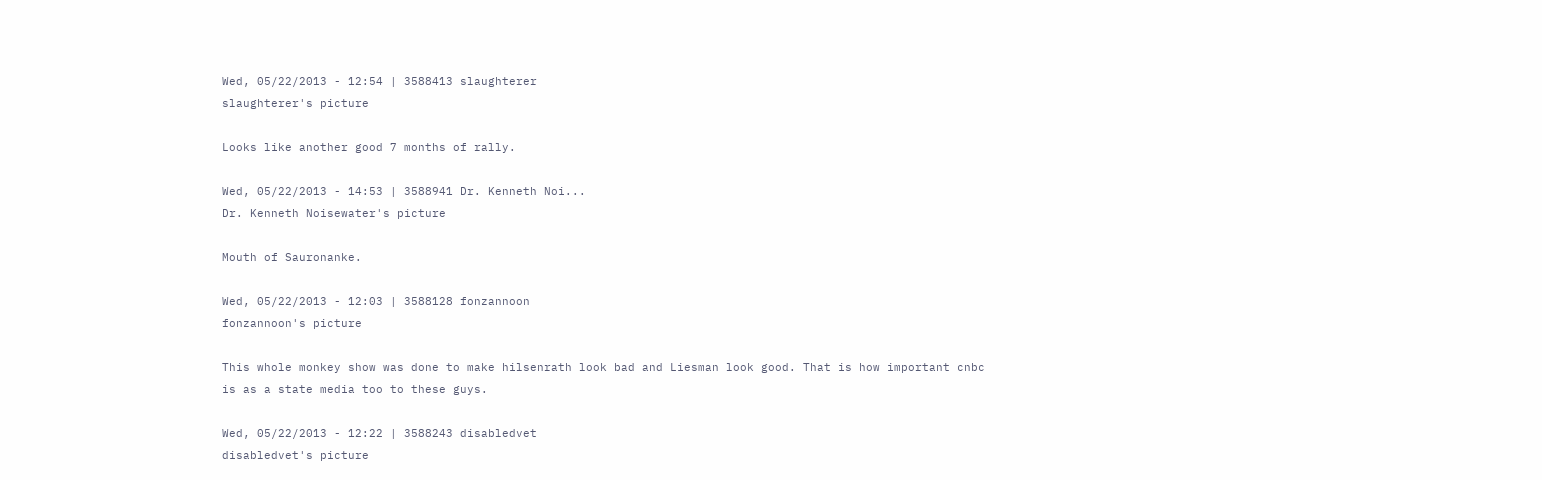Wed, 05/22/2013 - 12:54 | 3588413 slaughterer
slaughterer's picture

Looks like another good 7 months of rally.

Wed, 05/22/2013 - 14:53 | 3588941 Dr. Kenneth Noi...
Dr. Kenneth Noisewater's picture

Mouth of Sauronanke.

Wed, 05/22/2013 - 12:03 | 3588128 fonzannoon
fonzannoon's picture

This whole monkey show was done to make hilsenrath look bad and Liesman look good. That is how important cnbc is as a state media too to these guys.

Wed, 05/22/2013 - 12:22 | 3588243 disabledvet
disabledvet's picture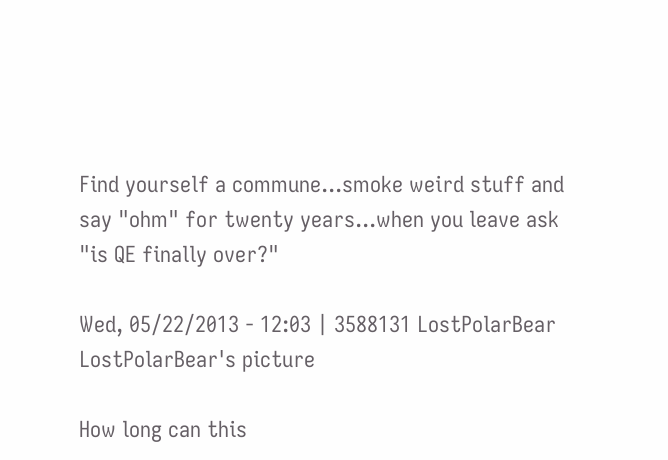Find yourself a commune...smoke weird stuff and say "ohm" for twenty years...when you leave ask "is QE finally over?"

Wed, 05/22/2013 - 12:03 | 3588131 LostPolarBear
LostPolarBear's picture

How long can this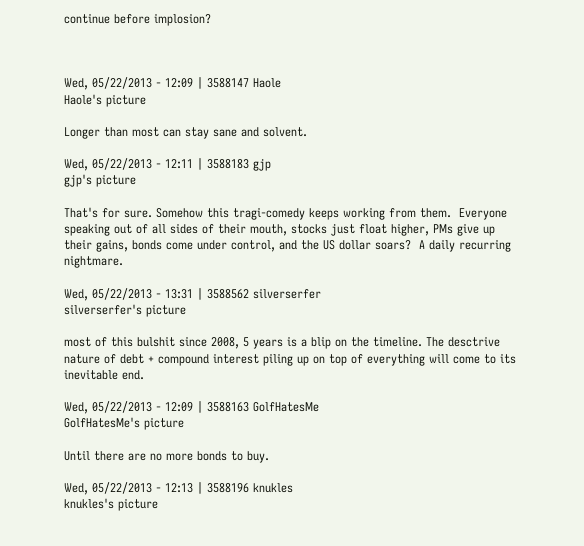continue before implosion?



Wed, 05/22/2013 - 12:09 | 3588147 Haole
Haole's picture

Longer than most can stay sane and solvent.

Wed, 05/22/2013 - 12:11 | 3588183 gjp
gjp's picture

That's for sure. Somehow this tragi-comedy keeps working from them.  Everyone speaking out of all sides of their mouth, stocks just float higher, PMs give up their gains, bonds come under control, and the US dollar soars?  A daily recurring nightmare.

Wed, 05/22/2013 - 13:31 | 3588562 silverserfer
silverserfer's picture

most of this bulshit since 2008, 5 years is a blip on the timeline. The desctrive nature of debt + compound interest piling up on top of everything will come to its inevitable end.

Wed, 05/22/2013 - 12:09 | 3588163 GolfHatesMe
GolfHatesMe's picture

Until there are no more bonds to buy.

Wed, 05/22/2013 - 12:13 | 3588196 knukles
knukles's picture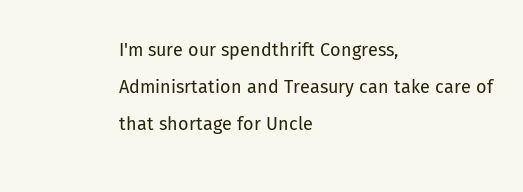I'm sure our spendthrift Congress, Adminisrtation and Treasury can take care of that shortage for Uncle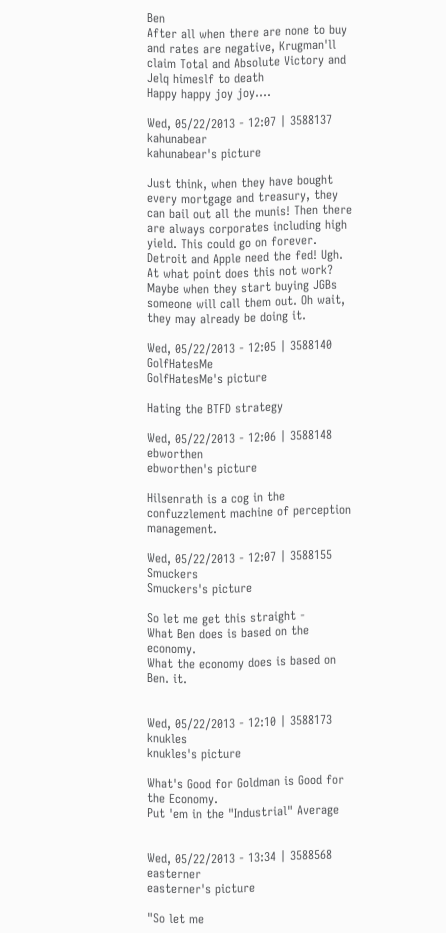Ben
After all when there are none to buy and rates are negative, Krugman'll claim Total and Absolute Victory and Jelq himeslf to death
Happy happy joy joy....

Wed, 05/22/2013 - 12:07 | 3588137 kahunabear
kahunabear's picture

Just think, when they have bought every mortgage and treasury, they can bail out all the munis! Then there are always corporates including high yield. This could go on forever. Detroit and Apple need the fed! Ugh. At what point does this not work? Maybe when they start buying JGBs someone will call them out. Oh wait, they may already be doing it.

Wed, 05/22/2013 - 12:05 | 3588140 GolfHatesMe
GolfHatesMe's picture

Hating the BTFD strategy

Wed, 05/22/2013 - 12:06 | 3588148 ebworthen
ebworthen's picture

Hilsenrath is a cog in the confuzzlement machine of perception management.

Wed, 05/22/2013 - 12:07 | 3588155 Smuckers
Smuckers's picture

So let me get this straight -
What Ben does is based on the economy.
What the economy does is based on Ben. it.


Wed, 05/22/2013 - 12:10 | 3588173 knukles
knukles's picture

What's Good for Goldman is Good for the Economy.
Put 'em in the "Industrial" Average


Wed, 05/22/2013 - 13:34 | 3588568 easterner
easterner's picture

"So let me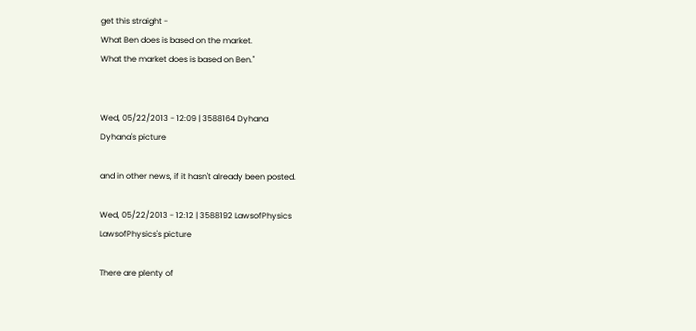get this straight -
What Ben does is based on the market.
What the market does is based on Ben."


Wed, 05/22/2013 - 12:09 | 3588164 Dyhana
Dyhana's picture

and in other news, if it hasn't already been posted.

Wed, 05/22/2013 - 12:12 | 3588192 LawsofPhysics
LawsofPhysics's picture

There are plenty of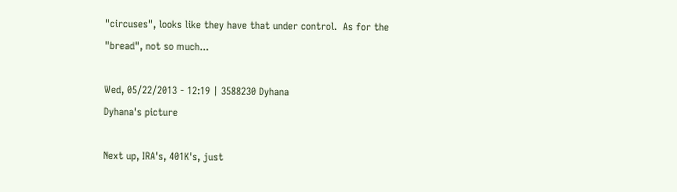"circuses", looks like they have that under control.  As for the "bread", not so much...

Wed, 05/22/2013 - 12:19 | 3588230 Dyhana
Dyhana's picture

Next up, IRA's, 401K's, just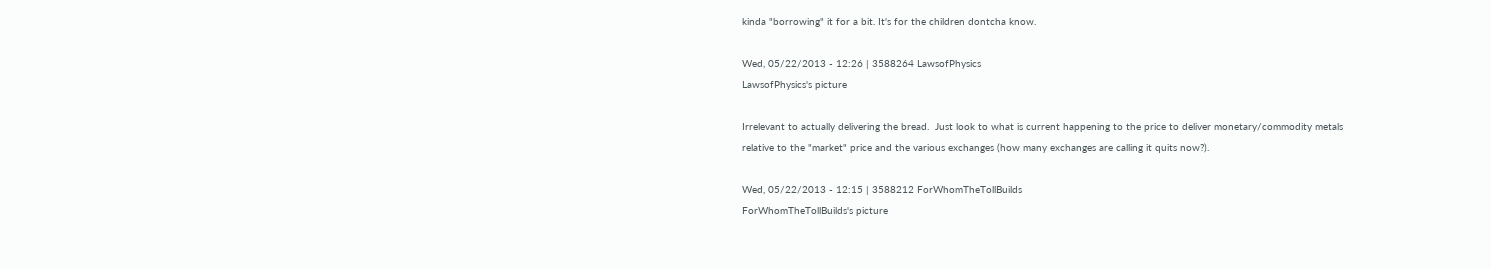kinda "borrowing" it for a bit. It's for the children dontcha know.

Wed, 05/22/2013 - 12:26 | 3588264 LawsofPhysics
LawsofPhysics's picture

Irrelevant to actually delivering the bread.  Just look to what is current happening to the price to deliver monetary/commodity metals relative to the "market" price and the various exchanges (how many exchanges are calling it quits now?).

Wed, 05/22/2013 - 12:15 | 3588212 ForWhomTheTollBuilds
ForWhomTheTollBuilds's picture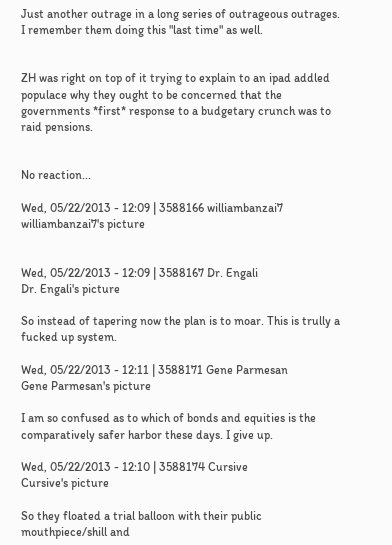Just another outrage in a long series of outrageous outrages.  I remember them doing this "last time" as well.


ZH was right on top of it trying to explain to an ipad addled populace why they ought to be concerned that the governments *first* response to a budgetary crunch was to raid pensions.


No reaction...

Wed, 05/22/2013 - 12:09 | 3588166 williambanzai7
williambanzai7's picture


Wed, 05/22/2013 - 12:09 | 3588167 Dr. Engali
Dr. Engali's picture

So instead of tapering now the plan is to moar. This is trully a fucked up system.

Wed, 05/22/2013 - 12:11 | 3588171 Gene Parmesan
Gene Parmesan's picture

I am so confused as to which of bonds and equities is the comparatively safer harbor these days. I give up.

Wed, 05/22/2013 - 12:10 | 3588174 Cursive
Cursive's picture

So they floated a trial balloon with their public mouthpiece/shill and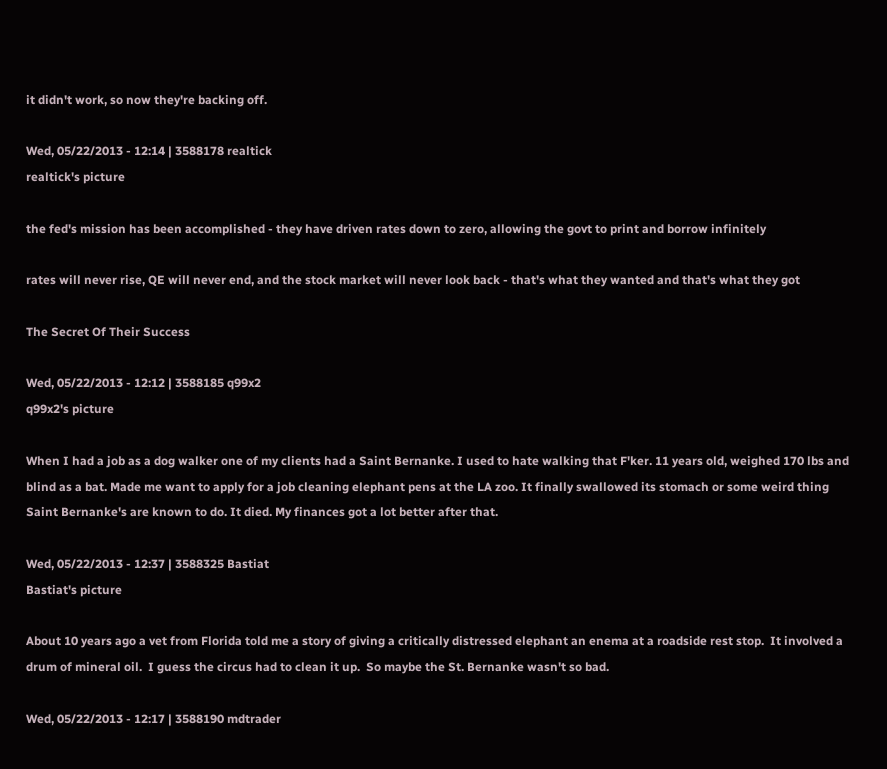it didn't work, so now they're backing off.

Wed, 05/22/2013 - 12:14 | 3588178 realtick
realtick's picture

the fed's mission has been accomplished - they have driven rates down to zero, allowing the govt to print and borrow infinitely

rates will never rise, QE will never end, and the stock market will never look back - that's what they wanted and that's what they got

The Secret Of Their Success

Wed, 05/22/2013 - 12:12 | 3588185 q99x2
q99x2's picture

When I had a job as a dog walker one of my clients had a Saint Bernanke. I used to hate walking that F'ker. 11 years old, weighed 170 lbs and blind as a bat. Made me want to apply for a job cleaning elephant pens at the LA zoo. It finally swallowed its stomach or some weird thing Saint Bernanke's are known to do. It died. My finances got a lot better after that.

Wed, 05/22/2013 - 12:37 | 3588325 Bastiat
Bastiat's picture

About 10 years ago a vet from Florida told me a story of giving a critically distressed elephant an enema at a roadside rest stop.  It involved a drum of mineral oil.  I guess the circus had to clean it up.  So maybe the St. Bernanke wasn't so bad.

Wed, 05/22/2013 - 12:17 | 3588190 mdtrader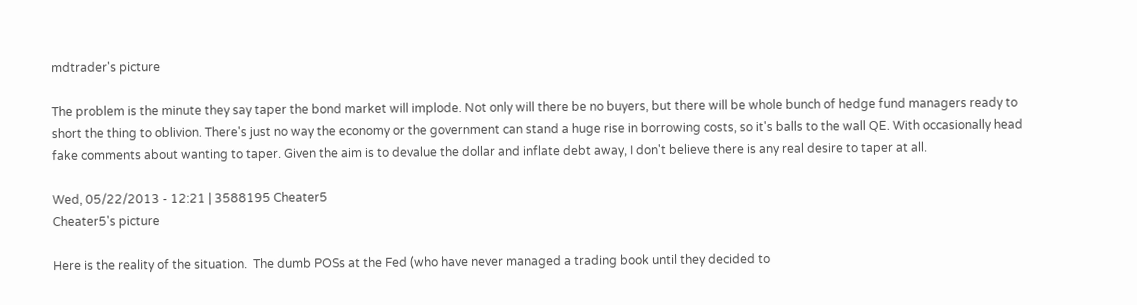mdtrader's picture

The problem is the minute they say taper the bond market will implode. Not only will there be no buyers, but there will be whole bunch of hedge fund managers ready to short the thing to oblivion. There's just no way the economy or the government can stand a huge rise in borrowing costs, so it's balls to the wall QE. With occasionally head fake comments about wanting to taper. Given the aim is to devalue the dollar and inflate debt away, I don't believe there is any real desire to taper at all.

Wed, 05/22/2013 - 12:21 | 3588195 Cheater5
Cheater5's picture

Here is the reality of the situation.  The dumb POSs at the Fed (who have never managed a trading book until they decided to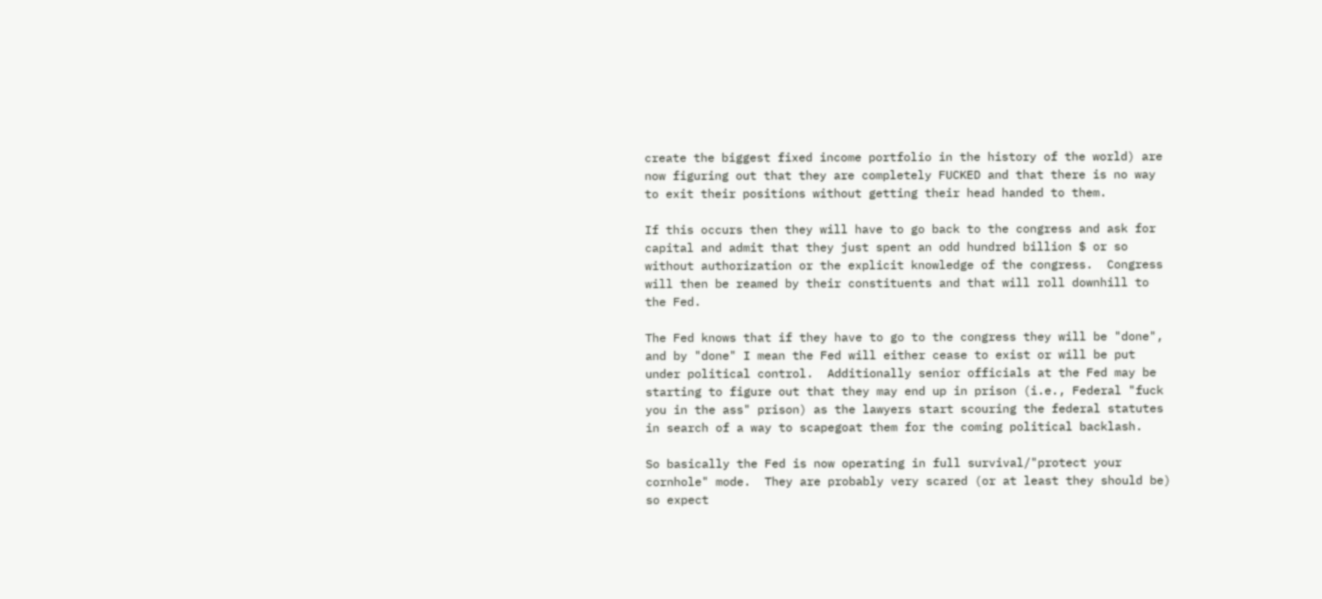create the biggest fixed income portfolio in the history of the world) are now figuring out that they are completely FUCKED and that there is no way to exit their positions without getting their head handed to them.

If this occurs then they will have to go back to the congress and ask for capital and admit that they just spent an odd hundred billion $ or so without authorization or the explicit knowledge of the congress.  Congress will then be reamed by their constituents and that will roll downhill to the Fed.

The Fed knows that if they have to go to the congress they will be "done", and by "done" I mean the Fed will either cease to exist or will be put under political control.  Additionally senior officials at the Fed may be starting to figure out that they may end up in prison (i.e., Federal "fuck you in the ass" prison) as the lawyers start scouring the federal statutes in search of a way to scapegoat them for the coming political backlash.

So basically the Fed is now operating in full survival/"protect your cornhole" mode.  They are probably very scared (or at least they should be) so expect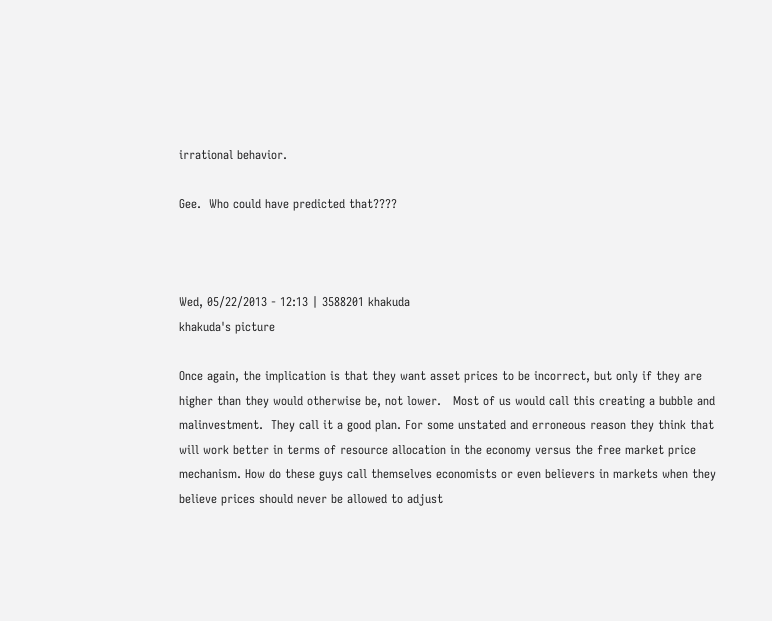irrational behavior.

Gee.  Who could have predicted that????



Wed, 05/22/2013 - 12:13 | 3588201 khakuda
khakuda's picture

Once again, the implication is that they want asset prices to be incorrect, but only if they are higher than they would otherwise be, not lower.   Most of us would call this creating a bubble and malinvestment.  They call it a good plan. For some unstated and erroneous reason they think that will work better in terms of resource allocation in the economy versus the free market price mechanism. How do these guys call themselves economists or even believers in markets when they believe prices should never be allowed to adjust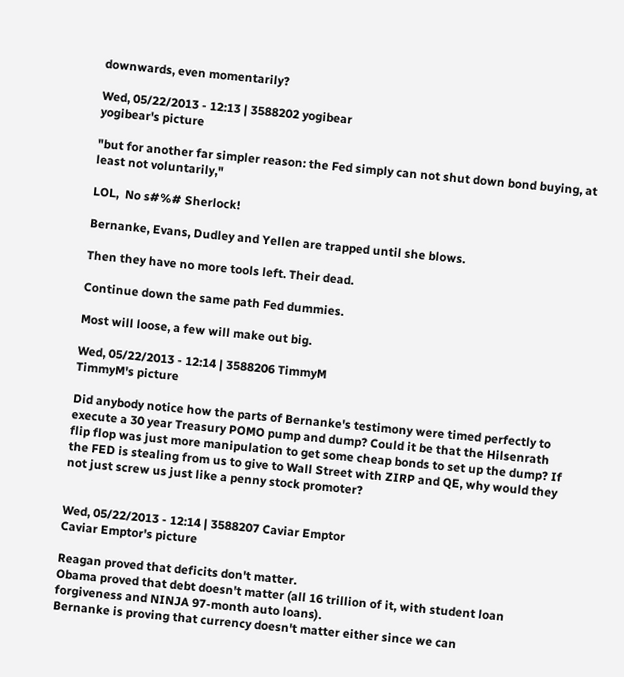downwards, even momentarily?

Wed, 05/22/2013 - 12:13 | 3588202 yogibear
yogibear's picture

"but for another far simpler reason: the Fed simply can not shut down bond buying, at least not voluntarily,"

LOL,  No s#%# Sherlock!

Bernanke, Evans, Dudley and Yellen are trapped until she blows.

Then they have no more tools left. Their dead.

Continue down the same path Fed dummies.

Most will loose, a few will make out big.

Wed, 05/22/2013 - 12:14 | 3588206 TimmyM
TimmyM's picture

Did anybody notice how the parts of Bernanke's testimony were timed perfectly to execute a 30 year Treasury POMO pump and dump? Could it be that the Hilsenrath flip flop was just more manipulation to get some cheap bonds to set up the dump? If the FED is stealing from us to give to Wall Street with ZIRP and QE, why would they not just screw us just like a penny stock promoter?


Wed, 05/22/2013 - 12:14 | 3588207 Caviar Emptor
Caviar Emptor's picture

Reagan proved that deficits don't matter.
Obama proved that debt doesn't matter (all 16 trillion of it, with student loan forgiveness and NINJA 97-month auto loans).
Bernanke is proving that currency doesn't matter either since we can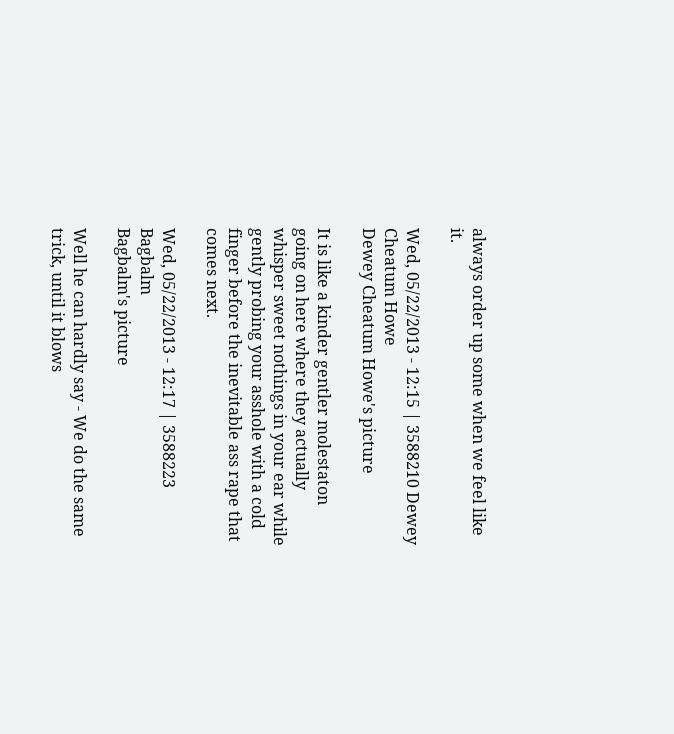always order up some when we feel like it.

Wed, 05/22/2013 - 12:15 | 3588210 Dewey Cheatum Howe
Dewey Cheatum Howe's picture

It is like a kinder gentler molestaton going on here where they actually whisper sweet nothings in your ear while gently probing your asshole with a cold finger before the inevitable ass rape that comes next.

Wed, 05/22/2013 - 12:17 | 3588223 Bagbalm
Bagbalm's picture

Well he can hardly say - We do the same trick, until it blows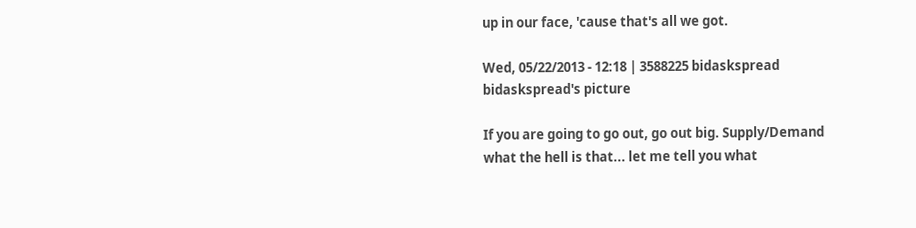up in our face, 'cause that's all we got.

Wed, 05/22/2013 - 12:18 | 3588225 bidaskspread
bidaskspread's picture

If you are going to go out, go out big. Supply/Demand what the hell is that... let me tell you what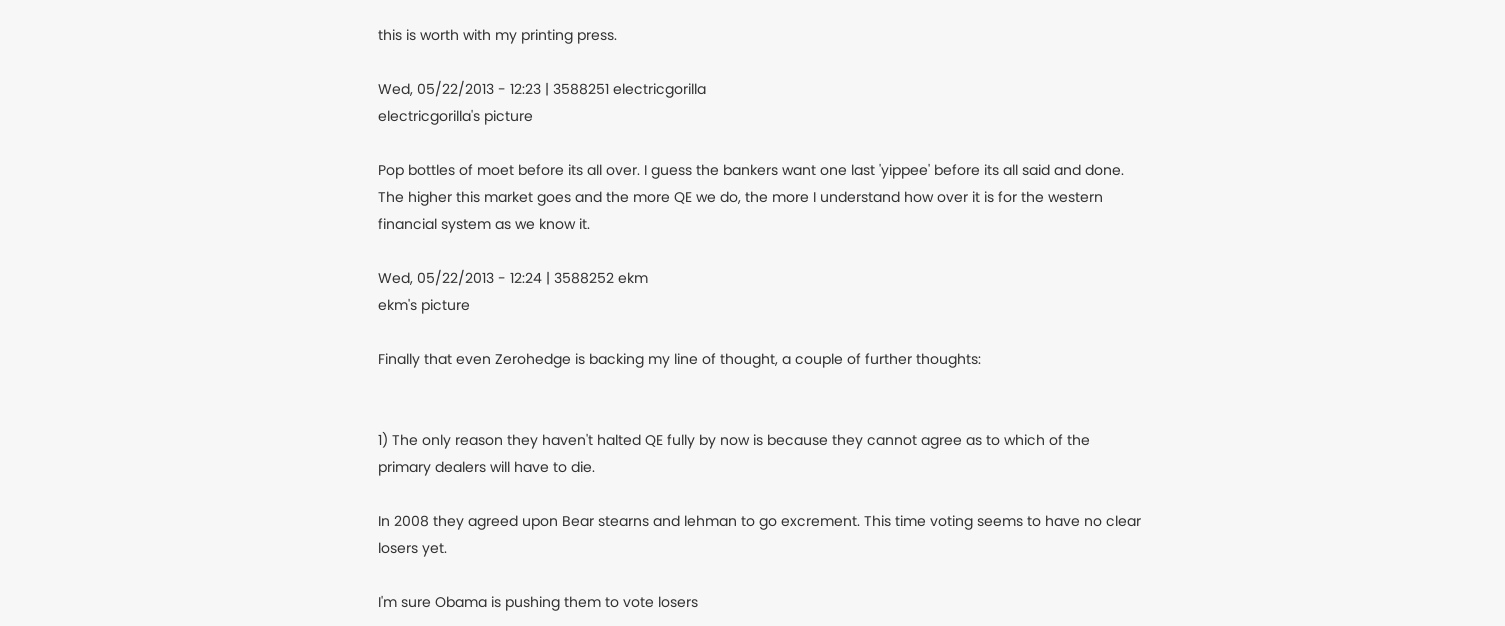this is worth with my printing press.

Wed, 05/22/2013 - 12:23 | 3588251 electricgorilla
electricgorilla's picture

Pop bottles of moet before its all over. I guess the bankers want one last 'yippee' before its all said and done. The higher this market goes and the more QE we do, the more I understand how over it is for the western financial system as we know it.

Wed, 05/22/2013 - 12:24 | 3588252 ekm
ekm's picture

Finally that even Zerohedge is backing my line of thought, a couple of further thoughts:


1) The only reason they haven't halted QE fully by now is because they cannot agree as to which of the primary dealers will have to die.

In 2008 they agreed upon Bear stearns and lehman to go excrement. This time voting seems to have no clear losers yet.

I'm sure Obama is pushing them to vote losers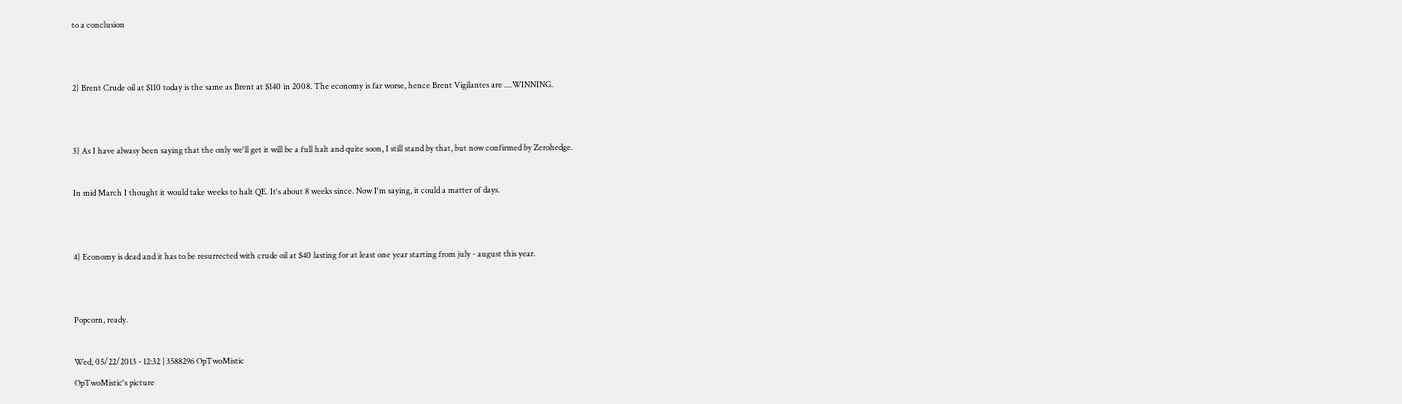to a conclusion


2) Brent Crude oil at $110 today is the same as Brent at $140 in 2008. The economy is far worse, hence Brent Vigilantes are ....WINNING.


3) As I have alwasy been saying that the only we'll get it will be a full halt and quite soon, I still stand by that, but now confirmed by Zerohedge.

In mid March I thought it would take weeks to halt QE. It's about 8 weeks since. Now I'm saying, it could a matter of days.


4) Economy is dead and it has to be resurrected with crude oil at $40 lasting for at least one year starting from july - august this year.


Popcorn, ready.

Wed, 05/22/2013 - 12:32 | 3588296 OpTwoMistic
OpTwoMistic's picture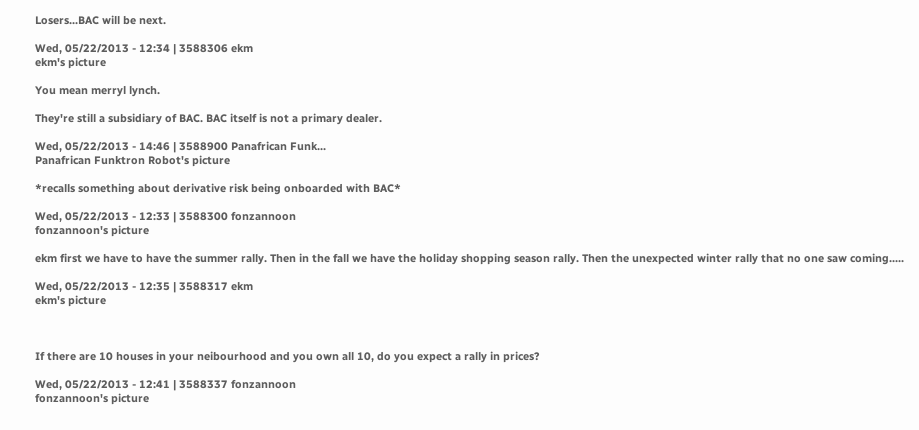Losers...BAC will be next.

Wed, 05/22/2013 - 12:34 | 3588306 ekm
ekm's picture

You mean merryl lynch.

They're still a subsidiary of BAC. BAC itself is not a primary dealer.

Wed, 05/22/2013 - 14:46 | 3588900 Panafrican Funk...
Panafrican Funktron Robot's picture

*recalls something about derivative risk being onboarded with BAC*

Wed, 05/22/2013 - 12:33 | 3588300 fonzannoon
fonzannoon's picture

ekm first we have to have the summer rally. Then in the fall we have the holiday shopping season rally. Then the unexpected winter rally that no one saw coming.....

Wed, 05/22/2013 - 12:35 | 3588317 ekm
ekm's picture



If there are 10 houses in your neibourhood and you own all 10, do you expect a rally in prices?

Wed, 05/22/2013 - 12:41 | 3588337 fonzannoon
fonzannoon's picture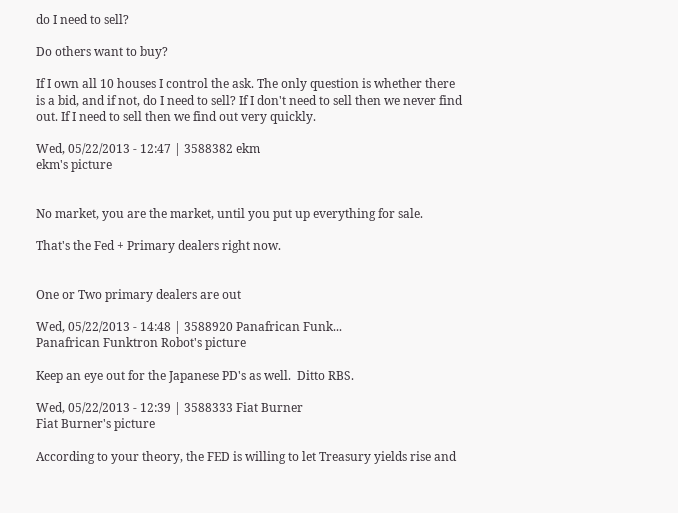do I need to sell?

Do others want to buy?

If I own all 10 houses I control the ask. The only question is whether there is a bid, and if not, do I need to sell? If I don't need to sell then we never find out. If I need to sell then we find out very quickly.

Wed, 05/22/2013 - 12:47 | 3588382 ekm
ekm's picture


No market, you are the market, until you put up everything for sale.

That's the Fed + Primary dealers right now.


One or Two primary dealers are out

Wed, 05/22/2013 - 14:48 | 3588920 Panafrican Funk...
Panafrican Funktron Robot's picture

Keep an eye out for the Japanese PD's as well.  Ditto RBS.

Wed, 05/22/2013 - 12:39 | 3588333 Fiat Burner
Fiat Burner's picture

According to your theory, the FED is willing to let Treasury yields rise and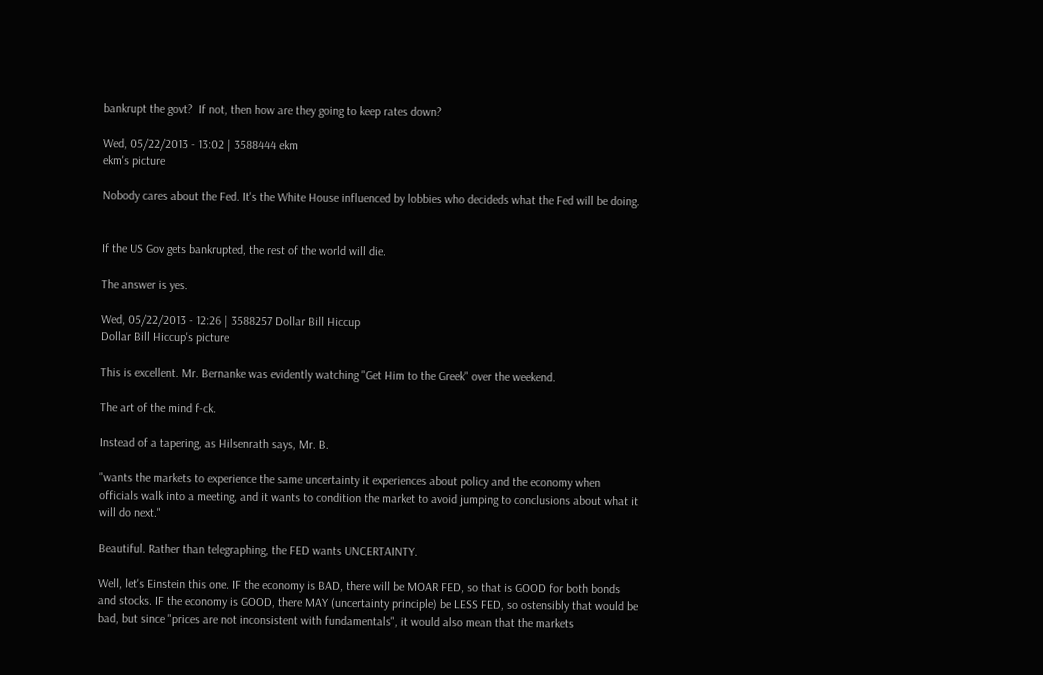bankrupt the govt?  If not, then how are they going to keep rates down?

Wed, 05/22/2013 - 13:02 | 3588444 ekm
ekm's picture

Nobody cares about the Fed. It's the White House influenced by lobbies who decideds what the Fed will be doing.


If the US Gov gets bankrupted, the rest of the world will die.

The answer is yes.

Wed, 05/22/2013 - 12:26 | 3588257 Dollar Bill Hiccup
Dollar Bill Hiccup's picture

This is excellent. Mr. Bernanke was evidently watching "Get Him to the Greek" over the weekend.

The art of the mind f-ck.

Instead of a tapering, as Hilsenrath says, Mr. B.

"wants the markets to experience the same uncertainty it experiences about policy and the economy when officials walk into a meeting, and it wants to condition the market to avoid jumping to conclusions about what it will do next."

Beautiful. Rather than telegraphing, the FED wants UNCERTAINTY.

Well, let's Einstein this one. IF the economy is BAD, there will be MOAR FED, so that is GOOD for both bonds and stocks. IF the economy is GOOD, there MAY (uncertainty principle) be LESS FED, so ostensibly that would be bad, but since "prices are not inconsistent with fundamentals", it would also mean that the markets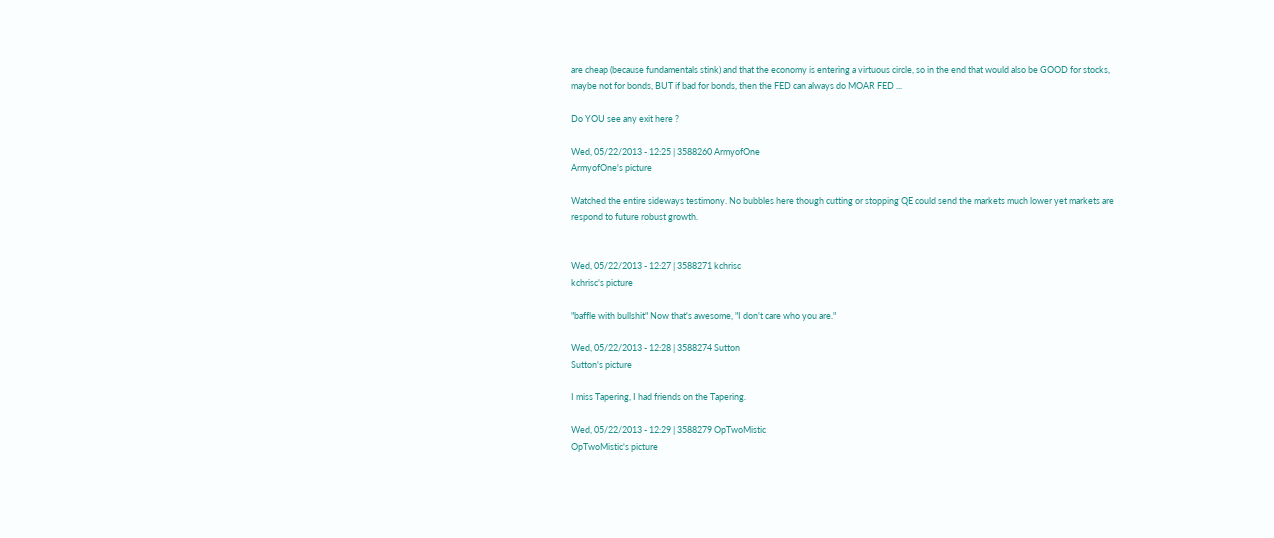are cheap (because fundamentals stink) and that the economy is entering a virtuous circle, so in the end that would also be GOOD for stocks, maybe not for bonds, BUT if bad for bonds, then the FED can always do MOAR FED ...

Do YOU see any exit here ?

Wed, 05/22/2013 - 12:25 | 3588260 ArmyofOne
ArmyofOne's picture

Watched the entire sideways testimony. No bubbles here though cutting or stopping QE could send the markets much lower yet markets are respond to future robust growth.


Wed, 05/22/2013 - 12:27 | 3588271 kchrisc
kchrisc's picture

"baffle with bullshit" Now that's awesome, "I don't care who you are."

Wed, 05/22/2013 - 12:28 | 3588274 Sutton
Sutton's picture

I miss Tapering, I had friends on the Tapering.

Wed, 05/22/2013 - 12:29 | 3588279 OpTwoMistic
OpTwoMistic's picture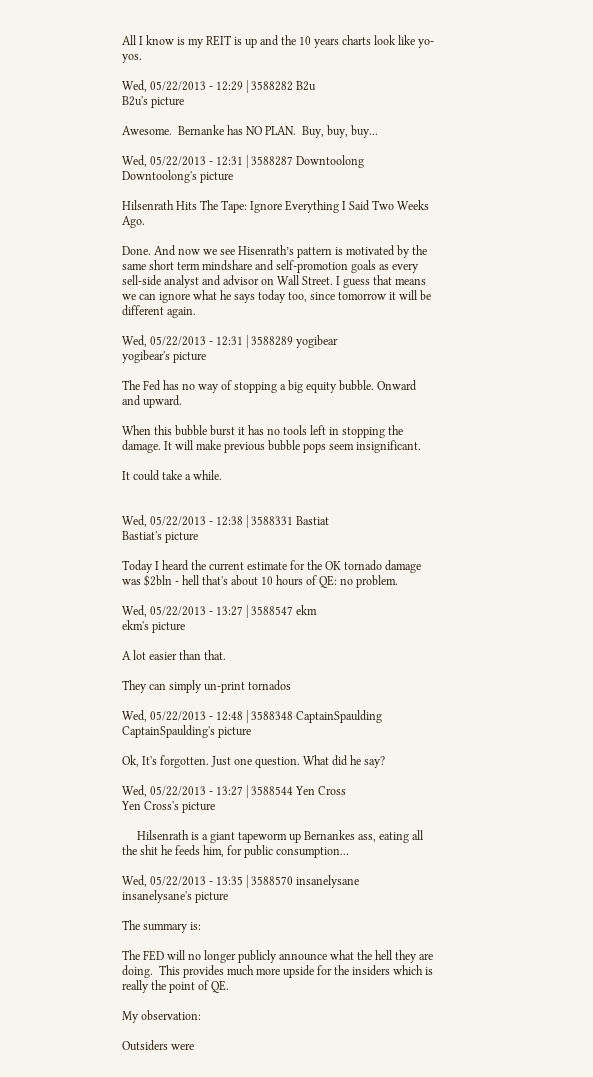All I know is my REIT is up and the 10 years charts look like yo-yos.

Wed, 05/22/2013 - 12:29 | 3588282 B2u
B2u's picture

Awesome.  Bernanke has NO PLAN.  Buy, buy, buy...

Wed, 05/22/2013 - 12:31 | 3588287 Downtoolong
Downtoolong's picture

Hilsenrath Hits The Tape: Ignore Everything I Said Two Weeks Ago.

Done. And now we see Hisenrath’s pattern is motivated by the same short term mindshare and self-promotion goals as every sell-side analyst and advisor on Wall Street. I guess that means we can ignore what he says today too, since tomorrow it will be different again.

Wed, 05/22/2013 - 12:31 | 3588289 yogibear
yogibear's picture

The Fed has no way of stopping a big equity bubble. Onward and upward.

When this bubble burst it has no tools left in stopping the damage. It will make previous bubble pops seem insignificant.

It could take a while.


Wed, 05/22/2013 - 12:38 | 3588331 Bastiat
Bastiat's picture

Today I heard the current estimate for the OK tornado damage was $2bln - hell that's about 10 hours of QE: no problem.

Wed, 05/22/2013 - 13:27 | 3588547 ekm
ekm's picture

A lot easier than that.

They can simply un-print tornados

Wed, 05/22/2013 - 12:48 | 3588348 CaptainSpaulding
CaptainSpaulding's picture

Ok, It's forgotten. Just one question. What did he say?

Wed, 05/22/2013 - 13:27 | 3588544 Yen Cross
Yen Cross's picture

     Hilsenrath is a giant tapeworm up Bernankes ass, eating all the shit he feeds him, for public consumption...

Wed, 05/22/2013 - 13:35 | 3588570 insanelysane
insanelysane's picture

The summary is:

The FED will no longer publicly announce what the hell they are doing.  This provides much more upside for the insiders which is really the point of QE.

My observation:

Outsiders were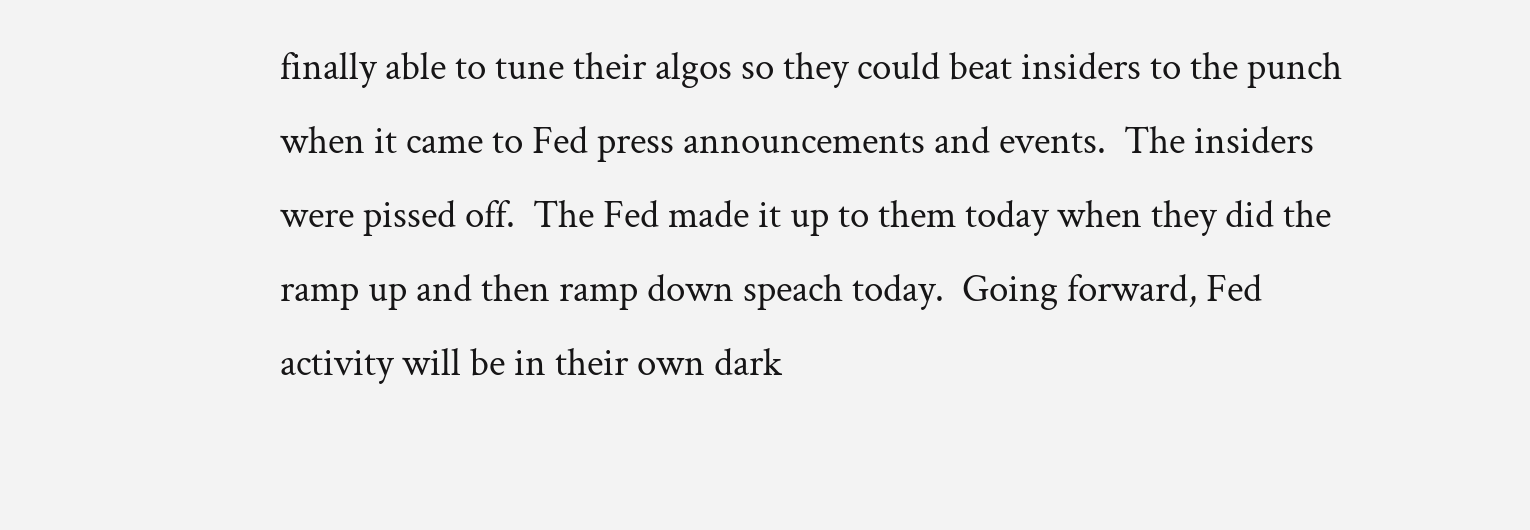finally able to tune their algos so they could beat insiders to the punch when it came to Fed press announcements and events.  The insiders were pissed off.  The Fed made it up to them today when they did the ramp up and then ramp down speach today.  Going forward, Fed activity will be in their own dark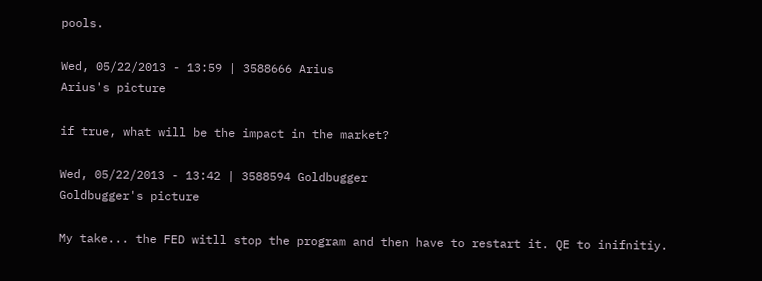pools.

Wed, 05/22/2013 - 13:59 | 3588666 Arius
Arius's picture

if true, what will be the impact in the market?

Wed, 05/22/2013 - 13:42 | 3588594 Goldbugger
Goldbugger's picture

My take... the FED witll stop the program and then have to restart it. QE to inifnitiy.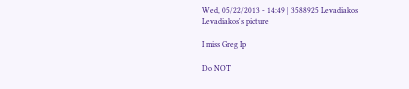Wed, 05/22/2013 - 14:49 | 3588925 Levadiakos
Levadiakos's picture

I miss Greg Ip

Do NOT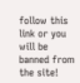follow this link or you will be banned from the site!